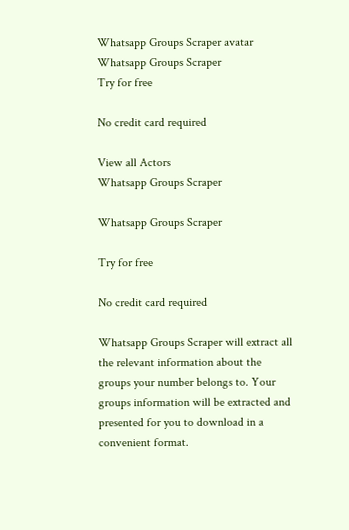Whatsapp Groups Scraper avatar
Whatsapp Groups Scraper
Try for free

No credit card required

View all Actors
Whatsapp Groups Scraper

Whatsapp Groups Scraper

Try for free

No credit card required

Whatsapp Groups Scraper will extract all the relevant information about the groups your number belongs to. Your groups information will be extracted and presented for you to download in a convenient format.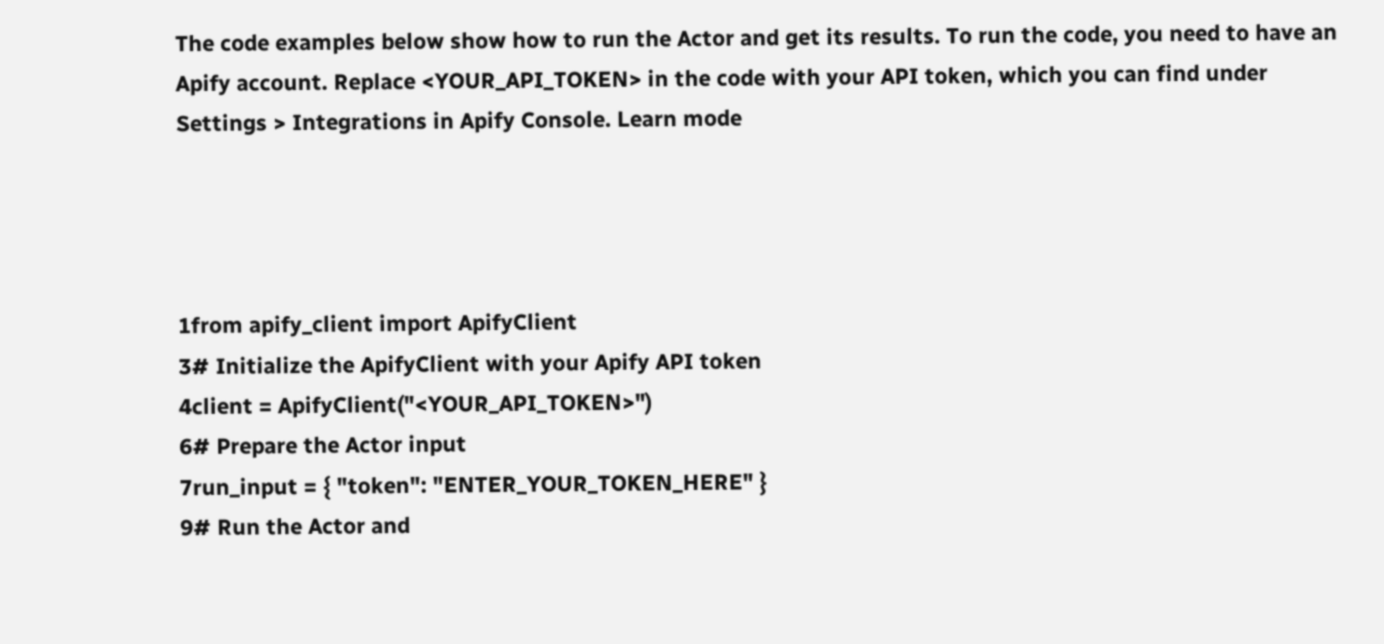The code examples below show how to run the Actor and get its results. To run the code, you need to have an Apify account. Replace <YOUR_API_TOKEN> in the code with your API token, which you can find under Settings > Integrations in Apify Console. Learn mode




1from apify_client import ApifyClient
3# Initialize the ApifyClient with your Apify API token
4client = ApifyClient("<YOUR_API_TOKEN>")
6# Prepare the Actor input
7run_input = { "token": "ENTER_YOUR_TOKEN_HERE" }
9# Run the Actor and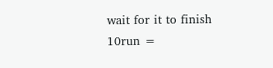wait for it to finish
10run =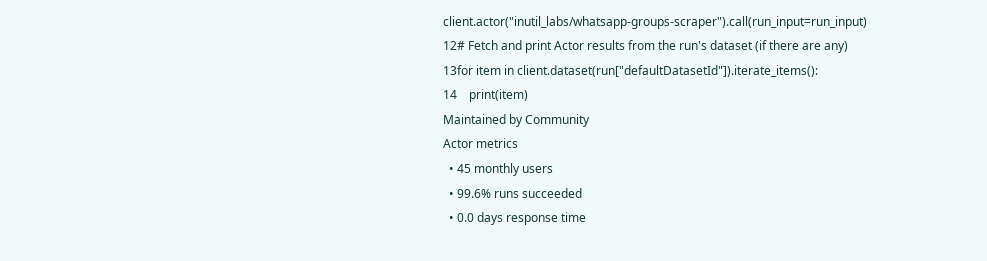client.actor("inutil_labs/whatsapp-groups-scraper").call(run_input=run_input)
12# Fetch and print Actor results from the run's dataset (if there are any)
13for item in client.dataset(run["defaultDatasetId"]).iterate_items():
14    print(item)
Maintained by Community
Actor metrics
  • 45 monthly users
  • 99.6% runs succeeded
  • 0.0 days response time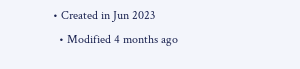• Created in Jun 2023
  • Modified 4 months ago